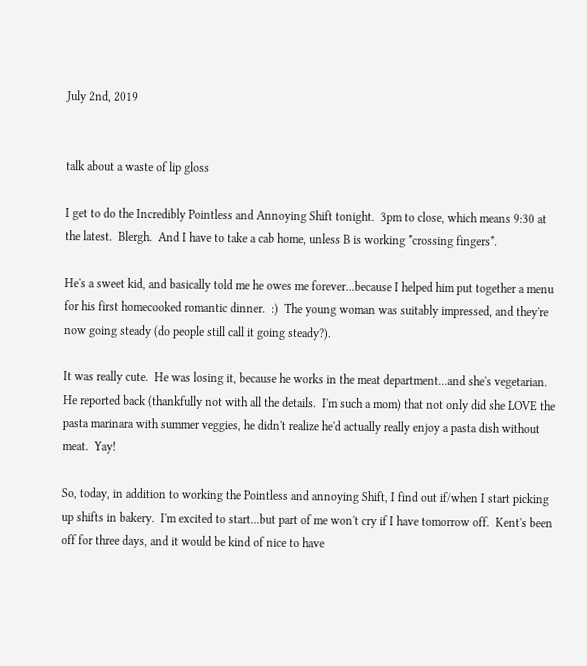July 2nd, 2019


talk about a waste of lip gloss

I get to do the Incredibly Pointless and Annoying Shift tonight.  3pm to close, which means 9:30 at the latest.  Blergh.  And I have to take a cab home, unless B is working *crossing fingers*.

He's a sweet kid, and basically told me he owes me forever...because I helped him put together a menu for his first homecooked romantic dinner.  :)  The young woman was suitably impressed, and they're now going steady (do people still call it going steady?).

It was really cute.  He was losing it, because he works in the meat department...and she's vegetarian.  He reported back (thankfully not with all the details.  I'm such a mom) that not only did she LOVE the pasta marinara with summer veggies, he didn't realize he'd actually really enjoy a pasta dish without meat.  Yay!

So, today, in addition to working the Pointless and annoying Shift, I find out if/when I start picking up shifts in bakery.  I'm excited to start...but part of me won't cry if I have tomorrow off.  Kent's been off for three days, and it would be kind of nice to have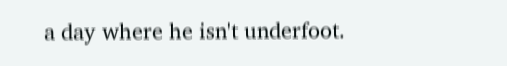a day where he isn't underfoot.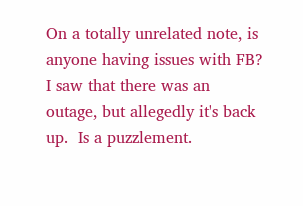On a totally unrelated note, is anyone having issues with FB?  I saw that there was an outage, but allegedly it's back up.  Is a puzzlement.